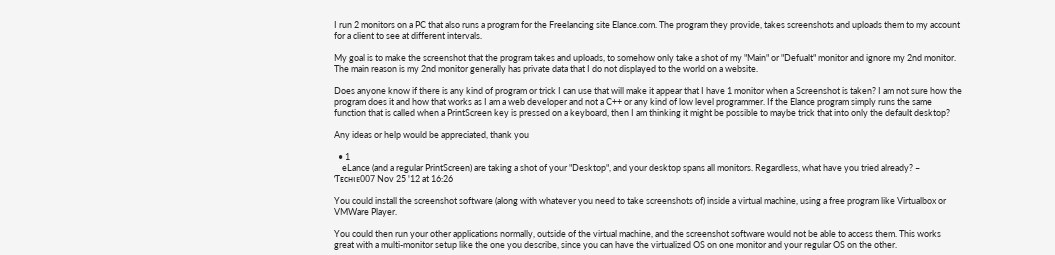I run 2 monitors on a PC that also runs a program for the Freelancing site Elance.com. The program they provide, takes screenshots and uploads them to my account for a client to see at different intervals.

My goal is to make the screenshot that the program takes and uploads, to somehow only take a shot of my "Main" or "Defualt" monitor and ignore my 2nd monitor. The main reason is my 2nd monitor generally has private data that I do not displayed to the world on a website.

Does anyone know if there is any kind of program or trick I can use that will make it appear that I have 1 monitor when a Screenshot is taken? I am not sure how the program does it and how that works as I am a web developer and not a C++ or any kind of low level programmer. If the Elance program simply runs the same function that is called when a PrintScreen key is pressed on a keyboard, then I am thinking it might be possible to maybe trick that into only the default desktop?

Any ideas or help would be appreciated, thank you

  • 1
    eLance (and a regular PrintScreen) are taking a shot of your "Desktop", and your desktop spans all monitors. Regardless, what have you tried already? – Ƭᴇcʜιᴇ007 Nov 25 '12 at 16:26

You could install the screenshot software (along with whatever you need to take screenshots of) inside a virtual machine, using a free program like Virtualbox or VMWare Player.

You could then run your other applications normally, outside of the virtual machine, and the screenshot software would not be able to access them. This works great with a multi-monitor setup like the one you describe, since you can have the virtualized OS on one monitor and your regular OS on the other.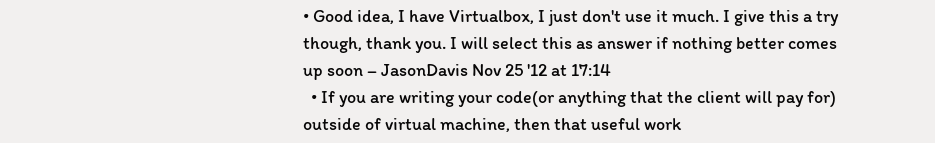• Good idea, I have Virtualbox, I just don't use it much. I give this a try though, thank you. I will select this as answer if nothing better comes up soon – JasonDavis Nov 25 '12 at 17:14
  • If you are writing your code(or anything that the client will pay for) outside of virtual machine, then that useful work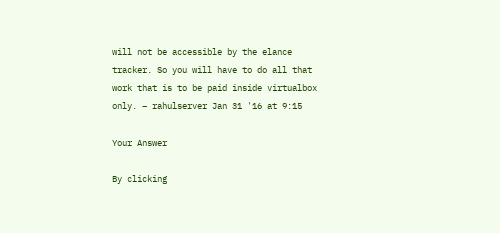will not be accessible by the elance tracker. So you will have to do all that work that is to be paid inside virtualbox only. – rahulserver Jan 31 '16 at 9:15

Your Answer

By clicking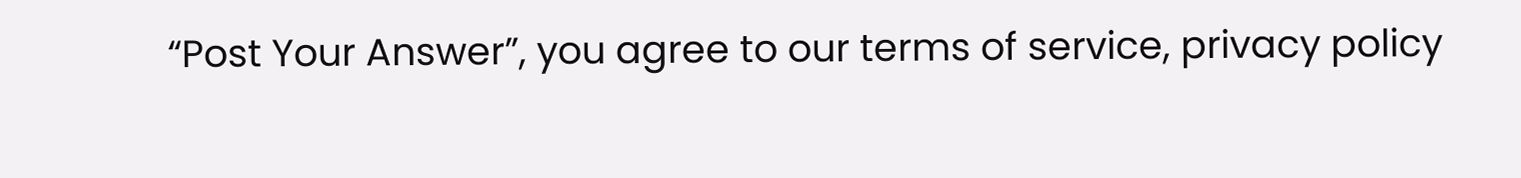“Post Your Answer”, you agree to our terms of service, privacy policy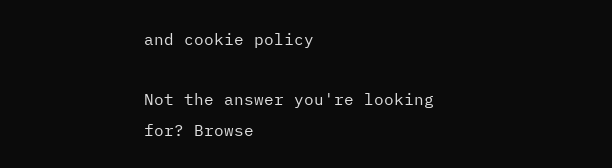and cookie policy

Not the answer you're looking for? Browse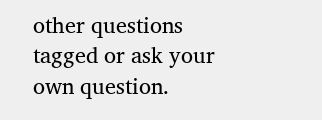other questions tagged or ask your own question.